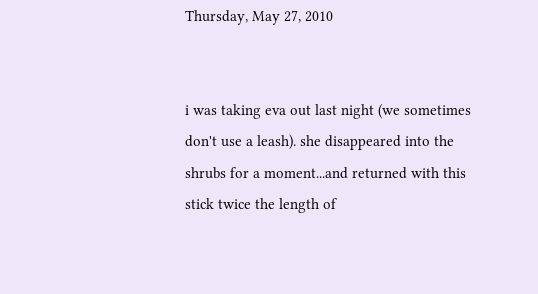Thursday, May 27, 2010


i was taking eva out last night (we sometimes don't use a leash). she disappeared into the shrubs for a moment...and returned with this stick twice the length of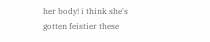her body! i think she's gotten feistier these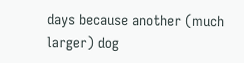days because another (much larger) dog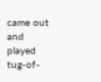came out and played tug-of-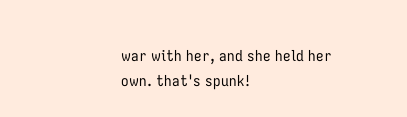war with her, and she held her own. that's spunk!